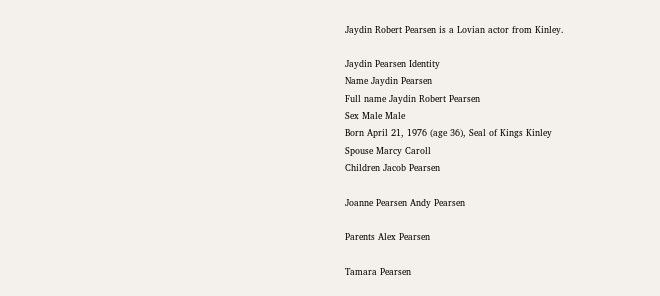Jaydin Robert Pearsen is a Lovian actor from Kinley.

Jaydin Pearsen Identity
Name Jaydin Pearsen
Full name Jaydin Robert Pearsen
Sex Male Male
Born April 21, 1976 (age 36), Seal of Kings Kinley
Spouse Marcy Caroll
Children Jacob Pearsen

Joanne Pearsen Andy Pearsen

Parents Alex Pearsen

Tamara Pearsen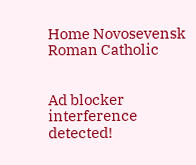Home Novosevensk
Roman Catholic


Ad blocker interference detected!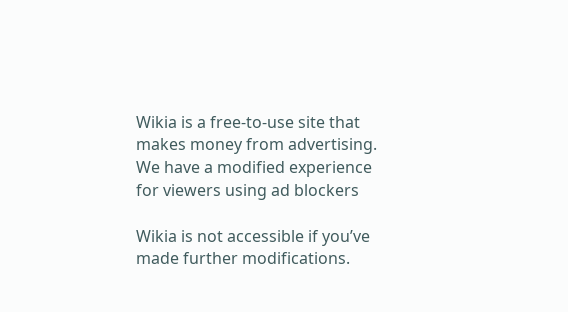Wikia is a free-to-use site that makes money from advertising. We have a modified experience for viewers using ad blockers

Wikia is not accessible if you’ve made further modifications.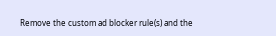Remove the custom ad blocker rule(s) and the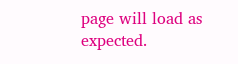page will load as expected.